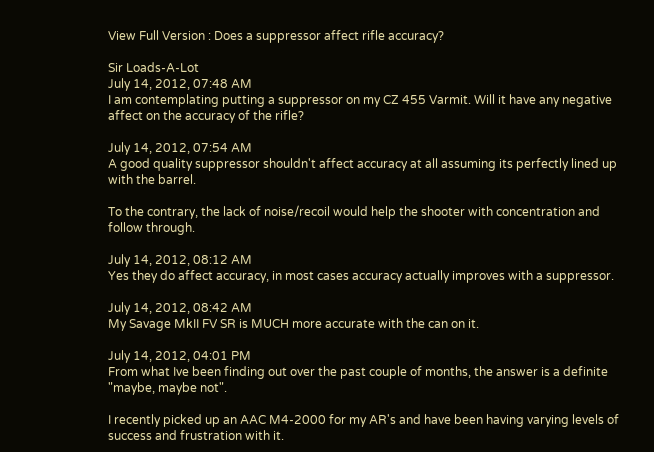View Full Version : Does a suppressor affect rifle accuracy?

Sir Loads-A-Lot
July 14, 2012, 07:48 AM
I am contemplating putting a suppressor on my CZ 455 Varmit. Will it have any negative affect on the accuracy of the rifle?

July 14, 2012, 07:54 AM
A good quality suppressor shouldn't affect accuracy at all assuming its perfectly lined up with the barrel.

To the contrary, the lack of noise/recoil would help the shooter with concentration and follow through.

July 14, 2012, 08:12 AM
Yes they do affect accuracy, in most cases accuracy actually improves with a suppressor.

July 14, 2012, 08:42 AM
My Savage MkII FV SR is MUCH more accurate with the can on it.

July 14, 2012, 04:01 PM
From what Ive been finding out over the past couple of months, the answer is a definite "maybe, maybe not".

I recently picked up an AAC M4-2000 for my AR's and have been having varying levels of success and frustration with it.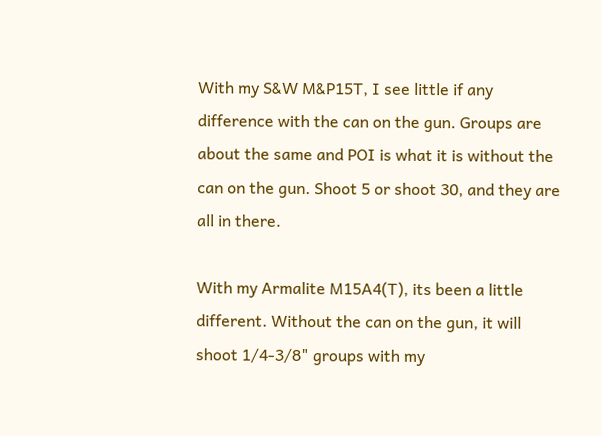With my S&W M&P15T, I see little if any difference with the can on the gun. Groups are about the same and POI is what it is without the can on the gun. Shoot 5 or shoot 30, and they are all in there.

With my Armalite M15A4(T), its been a little different. Without the can on the gun, it will shoot 1/4-3/8" groups with my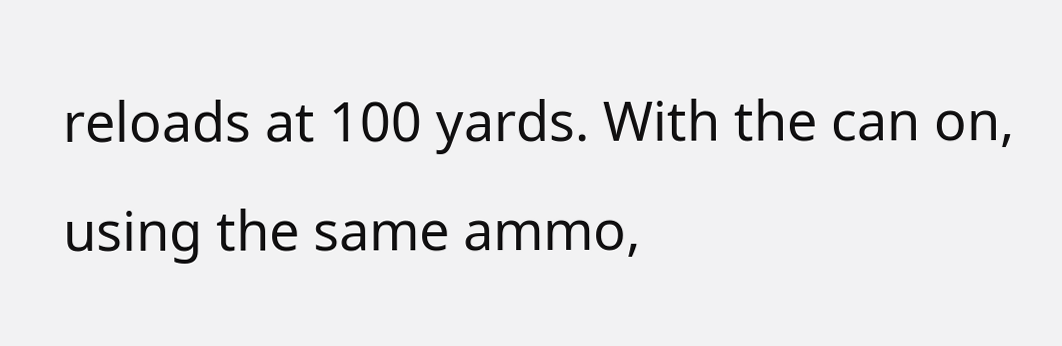reloads at 100 yards. With the can on, using the same ammo,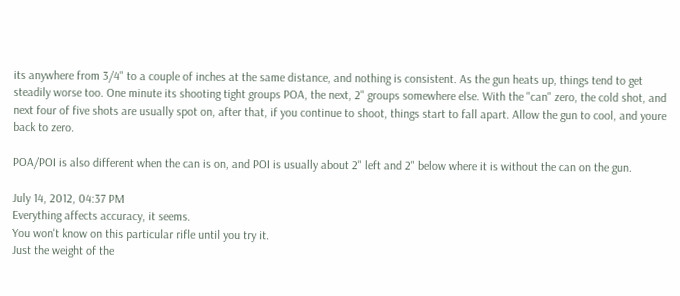its anywhere from 3/4" to a couple of inches at the same distance, and nothing is consistent. As the gun heats up, things tend to get steadily worse too. One minute its shooting tight groups POA, the next, 2" groups somewhere else. With the "can" zero, the cold shot, and next four of five shots are usually spot on, after that, if you continue to shoot, things start to fall apart. Allow the gun to cool, and youre back to zero.

POA/POI is also different when the can is on, and POI is usually about 2" left and 2" below where it is without the can on the gun.

July 14, 2012, 04:37 PM
Everything affects accuracy, it seems.
You won't know on this particular rifle until you try it.
Just the weight of the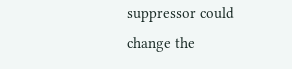suppressor could change the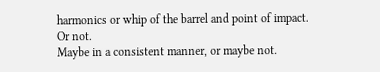harmonics or whip of the barrel and point of impact.
Or not.
Maybe in a consistent manner, or maybe not.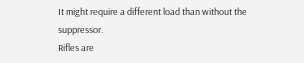It might require a different load than without the suppressor.
Rifles are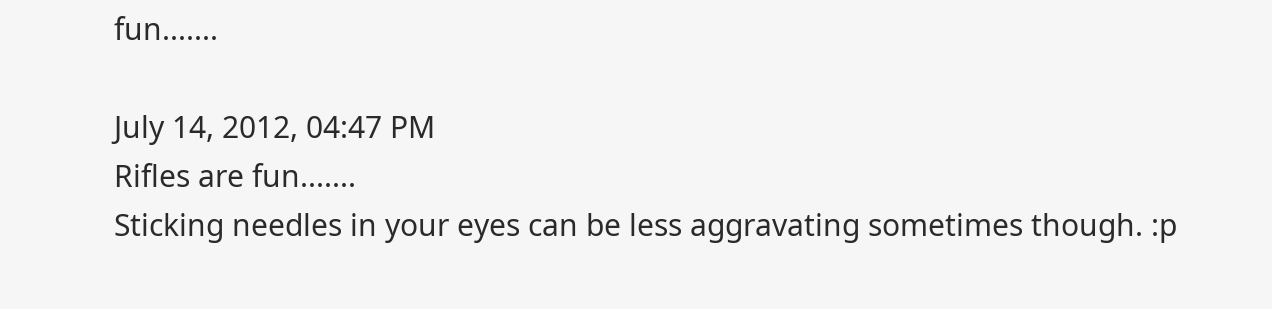fun.......

July 14, 2012, 04:47 PM
Rifles are fun.......
Sticking needles in your eyes can be less aggravating sometimes though. :p